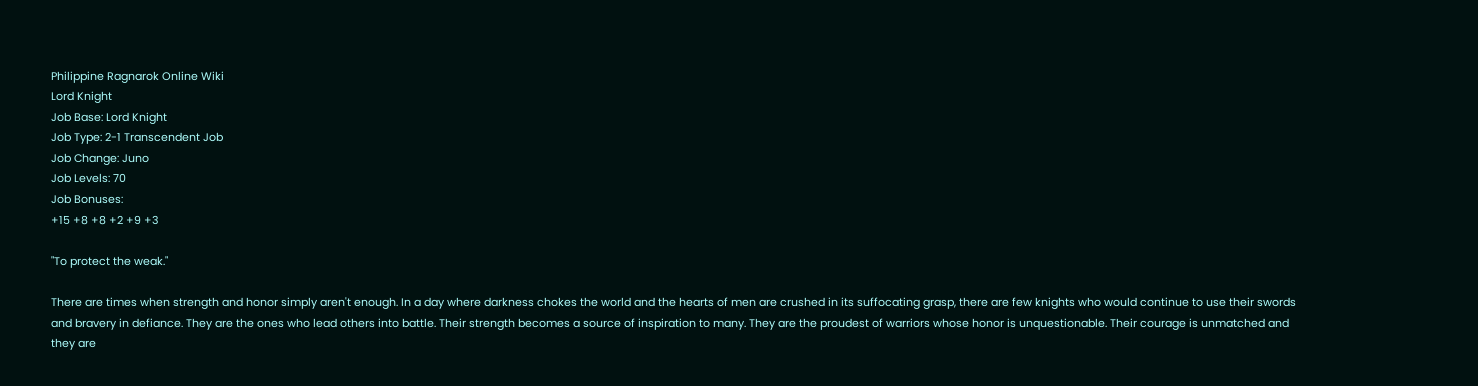Philippine Ragnarok Online Wiki
Lord Knight
Job Base: Lord Knight
Job Type: 2-1 Transcendent Job
Job Change: Juno
Job Levels: 70
Job Bonuses:
+15 +8 +8 +2 +9 +3

"To protect the weak."

There are times when strength and honor simply aren't enough. In a day where darkness chokes the world and the hearts of men are crushed in its suffocating grasp, there are few knights who would continue to use their swords and bravery in defiance. They are the ones who lead others into battle. Their strength becomes a source of inspiration to many. They are the proudest of warriors whose honor is unquestionable. Their courage is unmatched and they are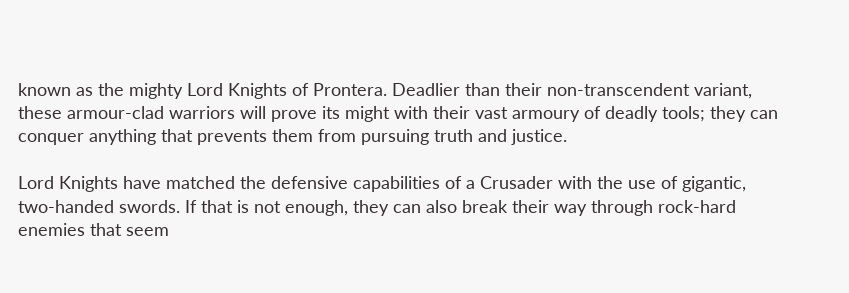known as the mighty Lord Knights of Prontera. Deadlier than their non-transcendent variant, these armour-clad warriors will prove its might with their vast armoury of deadly tools; they can conquer anything that prevents them from pursuing truth and justice.

Lord Knights have matched the defensive capabilities of a Crusader with the use of gigantic, two-handed swords. If that is not enough, they can also break their way through rock-hard enemies that seem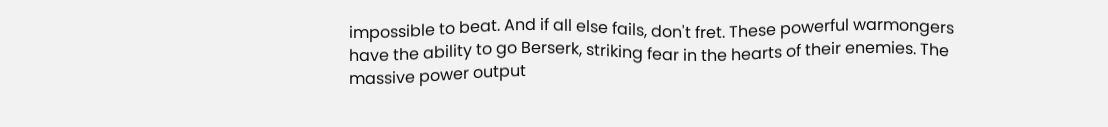impossible to beat. And if all else fails, don't fret. These powerful warmongers have the ability to go Berserk, striking fear in the hearts of their enemies. The massive power output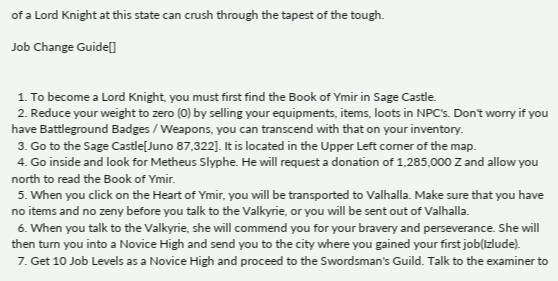of a Lord Knight at this state can crush through the tapest of the tough.

Job Change Guide[]


  1. To become a Lord Knight, you must first find the Book of Ymir in Sage Castle.
  2. Reduce your weight to zero (0) by selling your equipments, items, loots in NPC's. Don't worry if you have Battleground Badges / Weapons, you can transcend with that on your inventory.
  3. Go to the Sage Castle[Juno 87,322]. It is located in the Upper Left corner of the map.
  4. Go inside and look for Metheus Slyphe. He will request a donation of 1,285,000 Z and allow you north to read the Book of Ymir.
  5. When you click on the Heart of Ymir, you will be transported to Valhalla. Make sure that you have no items and no zeny before you talk to the Valkyrie, or you will be sent out of Valhalla.
  6. When you talk to the Valkyrie, she will commend you for your bravery and perseverance. She will then turn you into a Novice High and send you to the city where you gained your first job(Izlude).
  7. Get 10 Job Levels as a Novice High and proceed to the Swordsman's Guild. Talk to the examiner to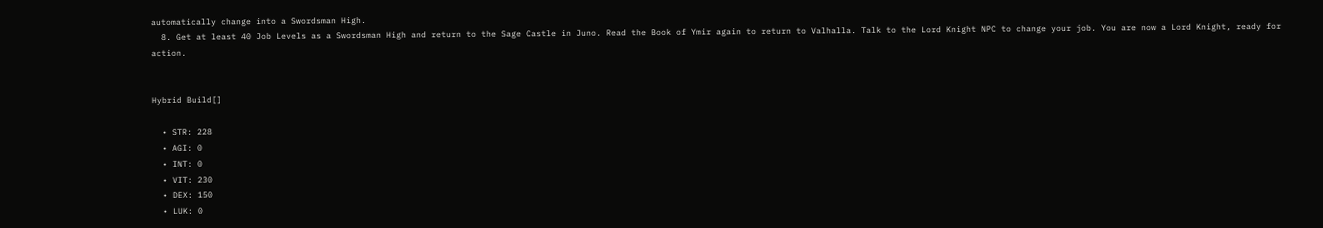automatically change into a Swordsman High.
  8. Get at least 40 Job Levels as a Swordsman High and return to the Sage Castle in Juno. Read the Book of Ymir again to return to Valhalla. Talk to the Lord Knight NPC to change your job. You are now a Lord Knight, ready for action.


Hybrid Build[]

  • STR: 228
  • AGI: 0
  • INT: 0
  • VIT: 230
  • DEX: 150
  • LUK: 0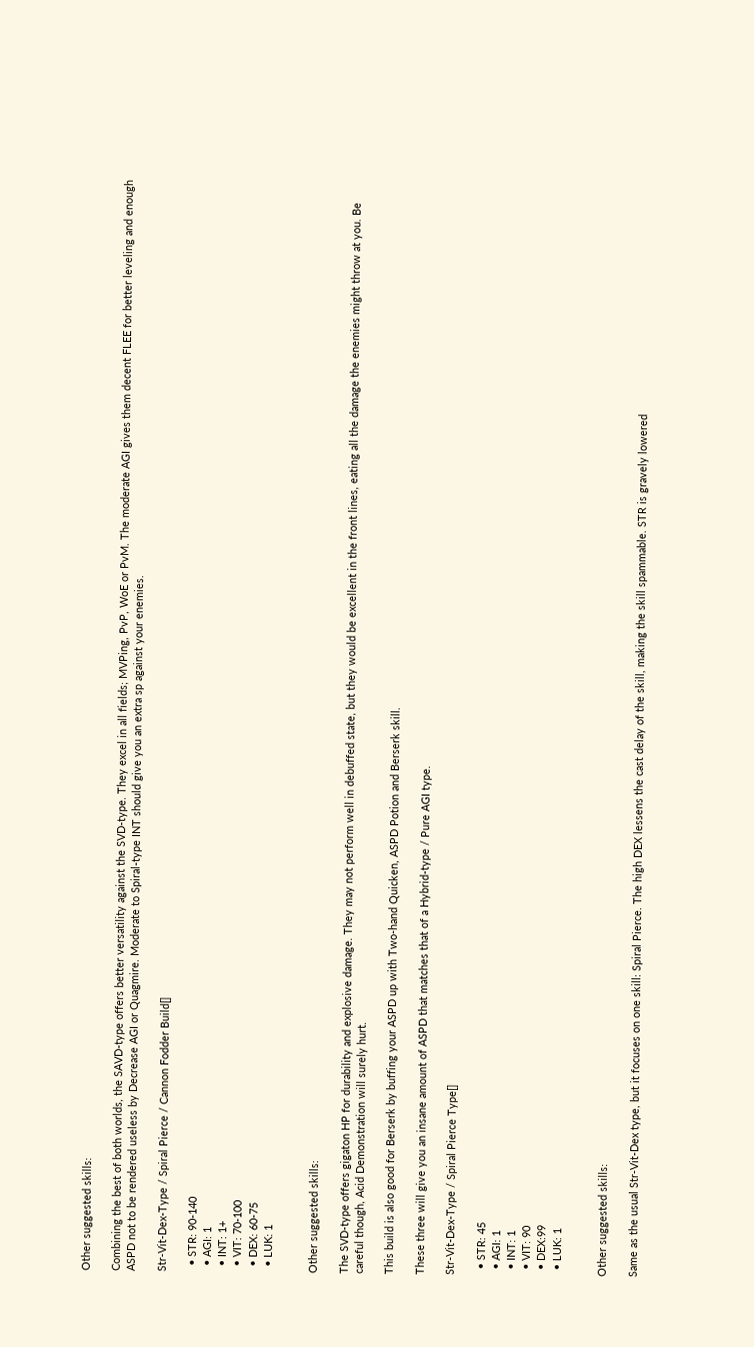Other suggested skills:

Combining the best of both worlds, the SAVD-type offers better versatility against the SVD-type. They excel in all fields; MVPing, PvP, WoE or PvM. The moderate AGI gives them decent FLEE for better leveling and enough ASPD not to be rendered useless by Decrease AGI or Quagmire. Moderate to Spiral-type INT should give you an extra sp against your enemies.

Str-Vit-Dex-Type / Spiral Pierce / Cannon Fodder Build[]

  • STR: 90-140
  • AGI: 1
  • INT: 1+
  • VIT: 70-100
  • DEX: 60-75
  • LUK: 1


Other suggested skills:

The SVD-type offers gigaton HP for durability and explosive damage. They may not perform well in debuffed state, but they would be excellent in the front lines, eating all the damage the enemies might throw at you. Be careful though, Acid Demonstration will surely hurt.

This build is also good for Berserk by buffing your ASPD up with Two-hand Quicken, ASPD Potion and Berserk skill.

These three will give you an insane amount of ASPD that matches that of a Hybrid-type / Pure AGI type.

Str-Vit-Dex-Type / Spiral Pierce Type[]

  • STR: 45
  • AGI: 1
  • INT: 1
  • VIT: 90
  • DEX:99
  • LUK: 1


Other suggested skills:

Same as the usual Str-Vit-Dex type, but it focuses on one skill: Spiral Pierce. The high DEX lessens the cast delay of the skill, making the skill spammable. STR is gravely lowered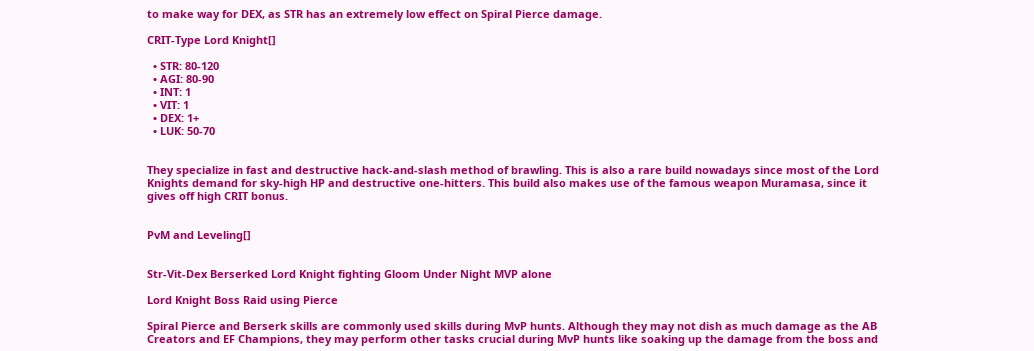to make way for DEX, as STR has an extremely low effect on Spiral Pierce damage.

CRIT-Type Lord Knight[]

  • STR: 80-120
  • AGI: 80-90
  • INT: 1
  • VIT: 1
  • DEX: 1+
  • LUK: 50-70


They specialize in fast and destructive hack-and-slash method of brawling. This is also a rare build nowadays since most of the Lord Knights demand for sky-high HP and destructive one-hitters. This build also makes use of the famous weapon Muramasa, since it gives off high CRIT bonus.


PvM and Leveling[]


Str-Vit-Dex Berserked Lord Knight fighting Gloom Under Night MVP alone

Lord Knight Boss Raid using Pierce

Spiral Pierce and Berserk skills are commonly used skills during MvP hunts. Although they may not dish as much damage as the AB Creators and EF Champions, they may perform other tasks crucial during MvP hunts like soaking up the damage from the boss and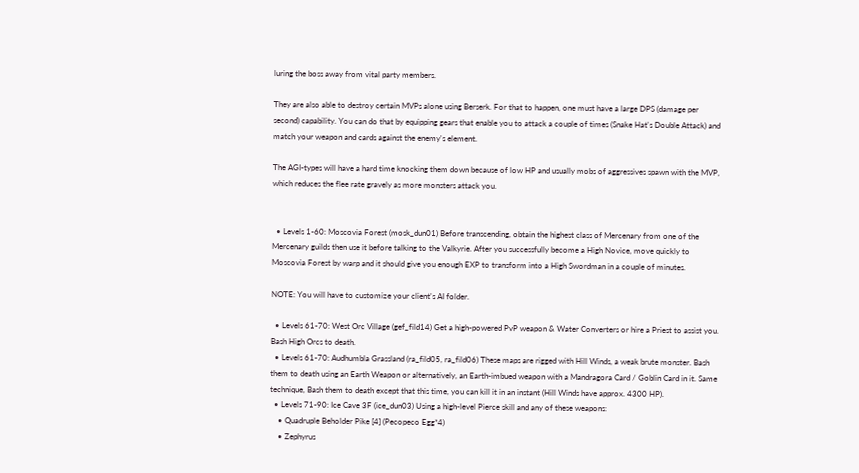luring the boss away from vital party members.

They are also able to destroy certain MVPs alone using Berserk. For that to happen, one must have a large DPS (damage per second) capability. You can do that by equipping gears that enable you to attack a couple of times (Snake Hat's Double Attack) and match your weapon and cards against the enemy's element.

The AGI-types will have a hard time knocking them down because of low HP and usually mobs of aggressives spawn with the MVP, which reduces the flee rate gravely as more monsters attack you.


  • Levels 1-60: Moscovia Forest (mosk_dun01) Before transcending, obtain the highest class of Mercenary from one of the Mercenary guilds then use it before talking to the Valkyrie. After you successfully become a High Novice, move quickly to Moscovia Forest by warp and it should give you enough EXP to transform into a High Swordman in a couple of minutes.

NOTE: You will have to customize your client's AI folder.

  • Levels 61-70: West Orc Village (gef_fild14) Get a high-powered PvP weapon & Water Converters or hire a Priest to assist you. Bash High Orcs to death.
  • Levels 61-70: Audhumbla Grassland (ra_fild05, ra_fild06) These maps are rigged with Hill Winds, a weak brute monster. Bash them to death using an Earth Weapon or alternatively, an Earth-imbued weapon with a Mandragora Card / Goblin Card in it. Same technique, Bash them to death except that this time, you can kill it in an instant (Hill Winds have approx. 4300 HP).
  • Levels 71-90: Ice Cave 3F (ice_dun03) Using a high-level Pierce skill and any of these weapons:
    • Quadruple Beholder Pike [4] (Pecopeco Egg*4)
    • Zephyrus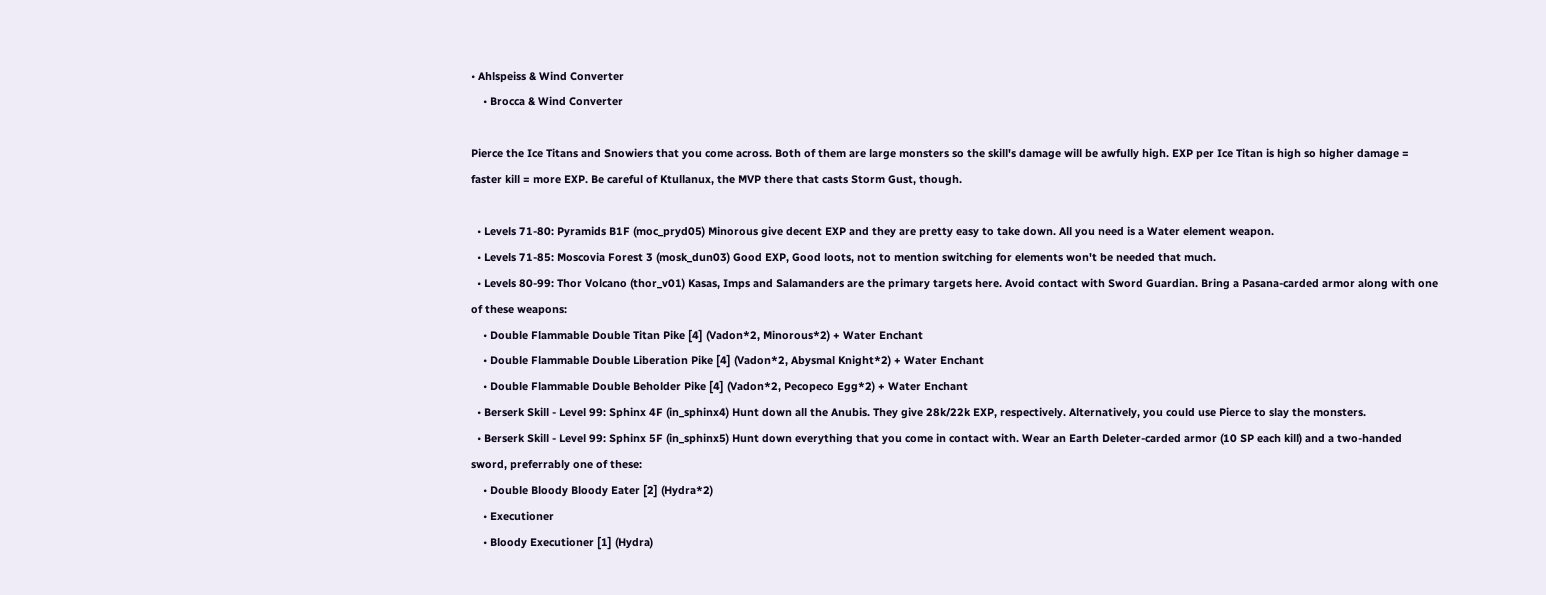• Ahlspeiss & Wind Converter
    • Brocca & Wind Converter

Pierce the Ice Titans and Snowiers that you come across. Both of them are large monsters so the skill's damage will be awfully high. EXP per Ice Titan is high so higher damage = faster kill = more EXP. Be careful of Ktullanux, the MVP there that casts Storm Gust, though.

  • Levels 71-80: Pyramids B1F (moc_pryd05) Minorous give decent EXP and they are pretty easy to take down. All you need is a Water element weapon.
  • Levels 71-85: Moscovia Forest 3 (mosk_dun03) Good EXP, Good loots, not to mention switching for elements won't be needed that much.
  • Levels 80-99: Thor Volcano (thor_v01) Kasas, Imps and Salamanders are the primary targets here. Avoid contact with Sword Guardian. Bring a Pasana-carded armor along with one of these weapons:
    • Double Flammable Double Titan Pike [4] (Vadon*2, Minorous*2) + Water Enchant
    • Double Flammable Double Liberation Pike [4] (Vadon*2, Abysmal Knight*2) + Water Enchant
    • Double Flammable Double Beholder Pike [4] (Vadon*2, Pecopeco Egg*2) + Water Enchant
  • Berserk Skill - Level 99: Sphinx 4F (in_sphinx4) Hunt down all the Anubis. They give 28k/22k EXP, respectively. Alternatively, you could use Pierce to slay the monsters.
  • Berserk Skill - Level 99: Sphinx 5F (in_sphinx5) Hunt down everything that you come in contact with. Wear an Earth Deleter-carded armor (10 SP each kill) and a two-handed sword, preferrably one of these:
    • Double Bloody Bloody Eater [2] (Hydra*2)
    • Executioner
    • Bloody Executioner [1] (Hydra)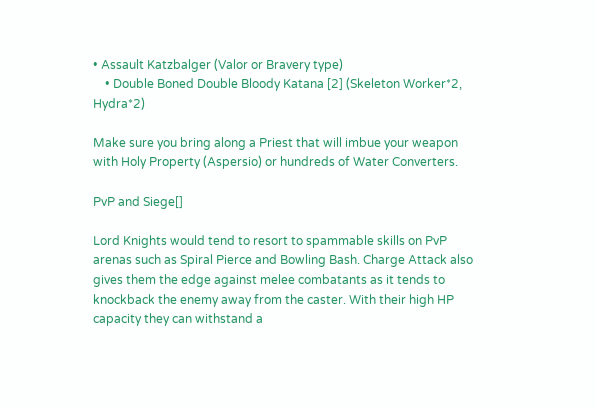• Assault Katzbalger (Valor or Bravery type)
    • Double Boned Double Bloody Katana [2] (Skeleton Worker*2, Hydra*2)

Make sure you bring along a Priest that will imbue your weapon with Holy Property (Aspersio) or hundreds of Water Converters.

PvP and Siege[]

Lord Knights would tend to resort to spammable skills on PvP arenas such as Spiral Pierce and Bowling Bash. Charge Attack also gives them the edge against melee combatants as it tends to knockback the enemy away from the caster. With their high HP capacity they can withstand a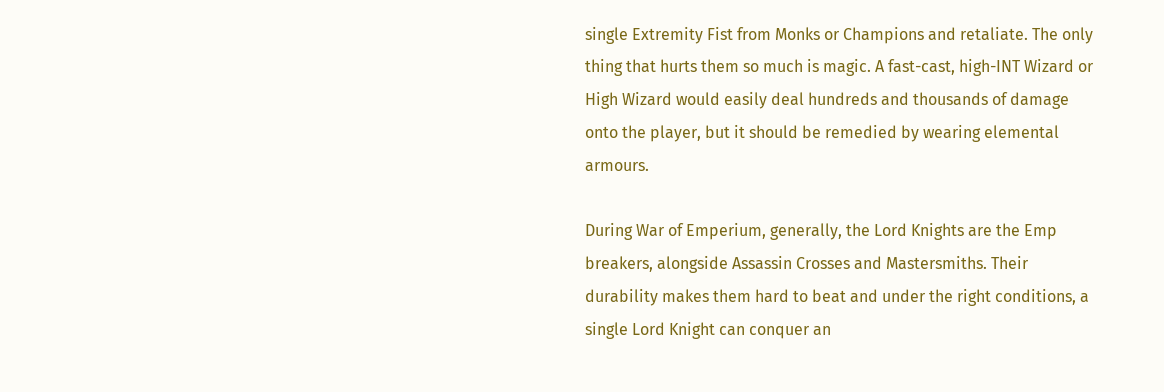single Extremity Fist from Monks or Champions and retaliate. The only thing that hurts them so much is magic. A fast-cast, high-INT Wizard or High Wizard would easily deal hundreds and thousands of damage onto the player, but it should be remedied by wearing elemental armours.

During War of Emperium, generally, the Lord Knights are the Emp breakers, alongside Assassin Crosses and Mastersmiths. Their durability makes them hard to beat and under the right conditions, a single Lord Knight can conquer an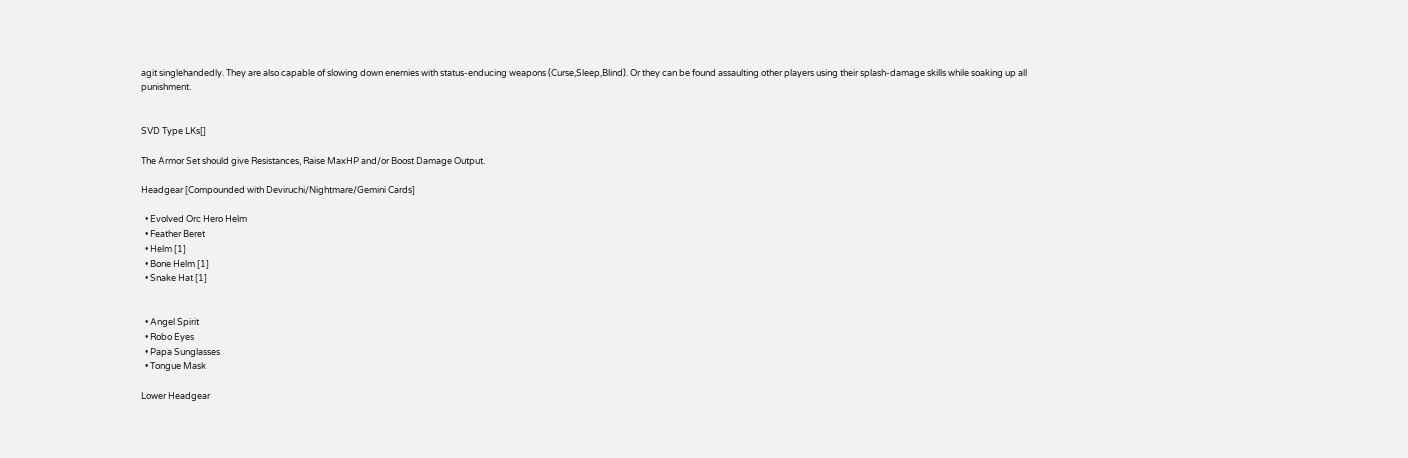agit singlehandedly. They are also capable of slowing down enemies with status-enducing weapons (Curse,Sleep,Blind). Or they can be found assaulting other players using their splash-damage skills while soaking up all punishment.


SVD Type LKs[]

The Armor Set should give Resistances, Raise MaxHP and/or Boost Damage Output.

Headgear [Compounded with Deviruchi/Nightmare/Gemini Cards]

  • Evolved Orc Hero Helm
  • Feather Beret
  • Helm [1]
  • Bone Helm [1]
  • Snake Hat [1]


  • Angel Spirit
  • Robo Eyes
  • Papa Sunglasses
  • Tongue Mask

Lower Headgear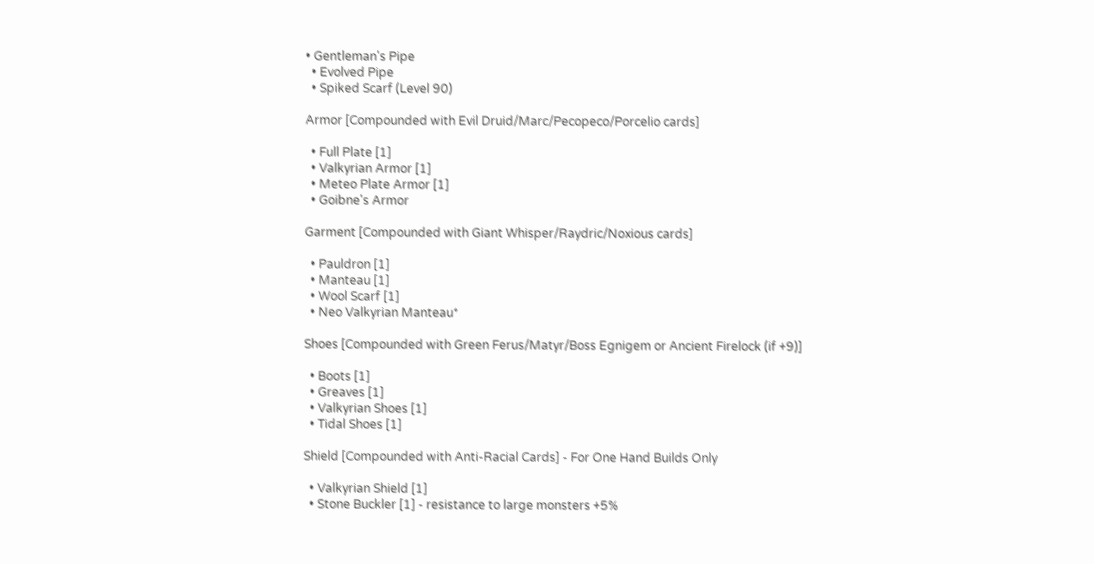• Gentleman's Pipe
  • Evolved Pipe
  • Spiked Scarf (Level 90)

Armor [Compounded with Evil Druid/Marc/Pecopeco/Porcelio cards]

  • Full Plate [1]
  • Valkyrian Armor [1]
  • Meteo Plate Armor [1]
  • Goibne's Armor

Garment [Compounded with Giant Whisper/Raydric/Noxious cards]

  • Pauldron [1]
  • Manteau [1]
  • Wool Scarf [1]
  • Neo Valkyrian Manteau*

Shoes [Compounded with Green Ferus/Matyr/Boss Egnigem or Ancient Firelock (if +9)]

  • Boots [1]
  • Greaves [1]
  • Valkyrian Shoes [1]
  • Tidal Shoes [1]

Shield [Compounded with Anti-Racial Cards] - For One Hand Builds Only

  • Valkyrian Shield [1]
  • Stone Buckler [1] - resistance to large monsters +5%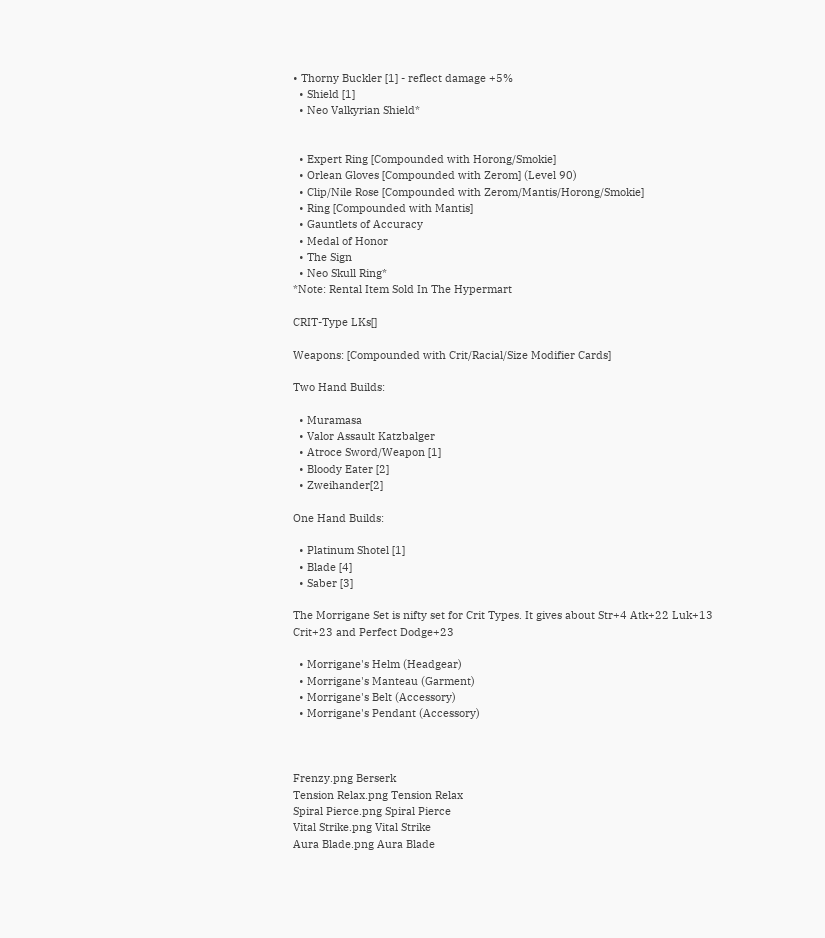• Thorny Buckler [1] - reflect damage +5%
  • Shield [1]
  • Neo Valkyrian Shield*


  • Expert Ring [Compounded with Horong/Smokie]
  • Orlean Gloves [Compounded with Zerom] (Level 90)
  • Clip/Nile Rose [Compounded with Zerom/Mantis/Horong/Smokie]
  • Ring [Compounded with Mantis]
  • Gauntlets of Accuracy
  • Medal of Honor
  • The Sign
  • Neo Skull Ring*
*Note: Rental Item Sold In The Hypermart

CRIT-Type LKs[]

Weapons: [Compounded with Crit/Racial/Size Modifier Cards]

Two Hand Builds:

  • Muramasa
  • Valor Assault Katzbalger
  • Atroce Sword/Weapon [1]
  • Bloody Eater [2]
  • Zweihander[2]

One Hand Builds:

  • Platinum Shotel [1]
  • Blade [4]
  • Saber [3]

The Morrigane Set is nifty set for Crit Types. It gives about Str+4 Atk+22 Luk+13 Crit+23 and Perfect Dodge+23

  • Morrigane's Helm (Headgear)
  • Morrigane's Manteau (Garment)
  • Morrigane's Belt (Accessory)
  • Morrigane's Pendant (Accessory)



Frenzy.png Berserk
Tension Relax.png Tension Relax
Spiral Pierce.png Spiral Pierce
Vital Strike.png Vital Strike
Aura Blade.png Aura Blade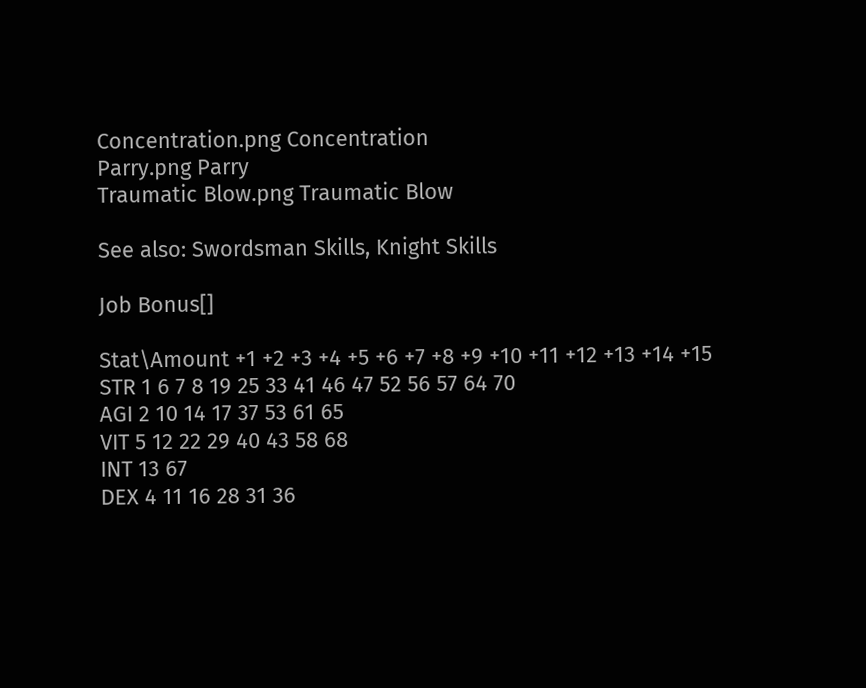Concentration.png Concentration
Parry.png Parry
Traumatic Blow.png Traumatic Blow

See also: Swordsman Skills, Knight Skills

Job Bonus[]

Stat\Amount +1 +2 +3 +4 +5 +6 +7 +8 +9 +10 +11 +12 +13 +14 +15
STR 1 6 7 8 19 25 33 41 46 47 52 56 57 64 70
AGI 2 10 14 17 37 53 61 65
VIT 5 12 22 29 40 43 58 68
INT 13 67
DEX 4 11 16 28 31 36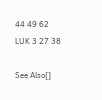44 49 62
LUK 3 27 38

See Also[]